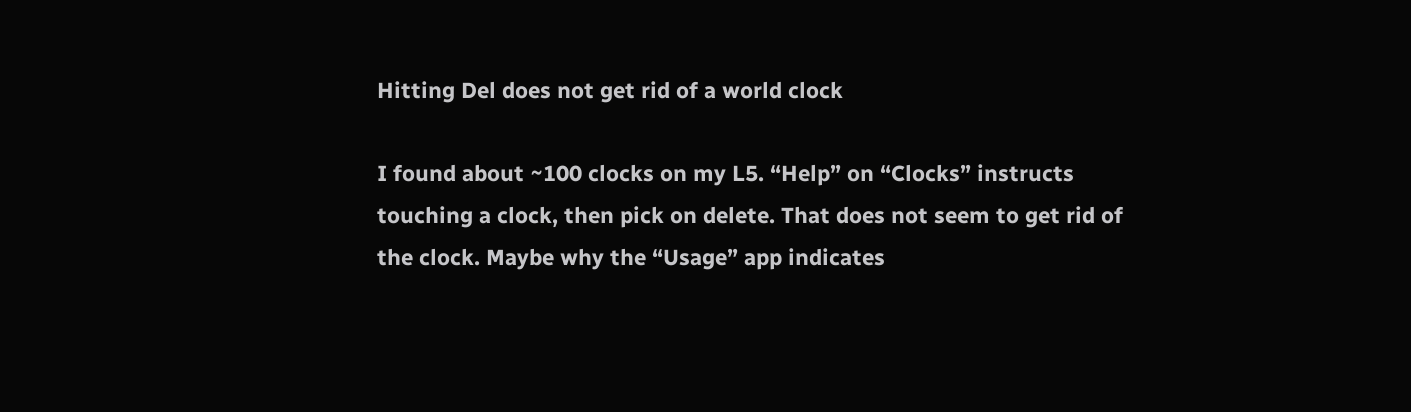Hitting Del does not get rid of a world clock

I found about ~100 clocks on my L5. “Help” on “Clocks” instructs touching a clock, then pick on delete. That does not seem to get rid of the clock. Maybe why the “Usage” app indicates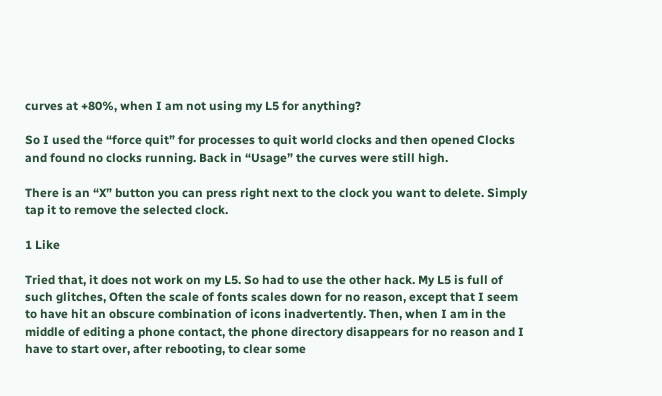curves at +80%, when I am not using my L5 for anything?

So I used the “force quit” for processes to quit world clocks and then opened Clocks and found no clocks running. Back in “Usage” the curves were still high.

There is an “X” button you can press right next to the clock you want to delete. Simply tap it to remove the selected clock.

1 Like

Tried that, it does not work on my L5. So had to use the other hack. My L5 is full of such glitches, Often the scale of fonts scales down for no reason, except that I seem to have hit an obscure combination of icons inadvertently. Then, when I am in the middle of editing a phone contact, the phone directory disappears for no reason and I have to start over, after rebooting, to clear some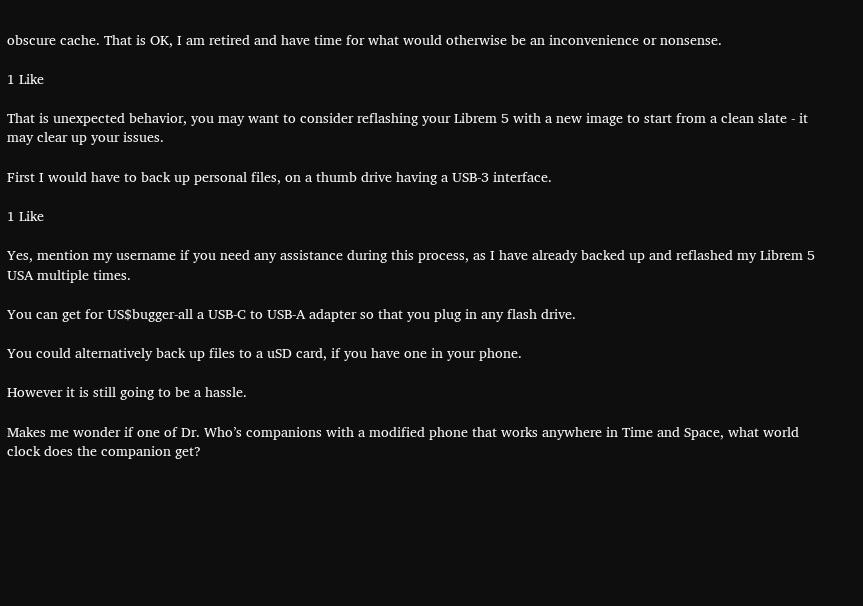obscure cache. That is OK, I am retired and have time for what would otherwise be an inconvenience or nonsense.

1 Like

That is unexpected behavior, you may want to consider reflashing your Librem 5 with a new image to start from a clean slate - it may clear up your issues.

First I would have to back up personal files, on a thumb drive having a USB-3 interface.

1 Like

Yes, mention my username if you need any assistance during this process, as I have already backed up and reflashed my Librem 5 USA multiple times.

You can get for US$bugger-all a USB-C to USB-A adapter so that you plug in any flash drive.

You could alternatively back up files to a uSD card, if you have one in your phone.

However it is still going to be a hassle.

Makes me wonder if one of Dr. Who’s companions with a modified phone that works anywhere in Time and Space, what world clock does the companion get?